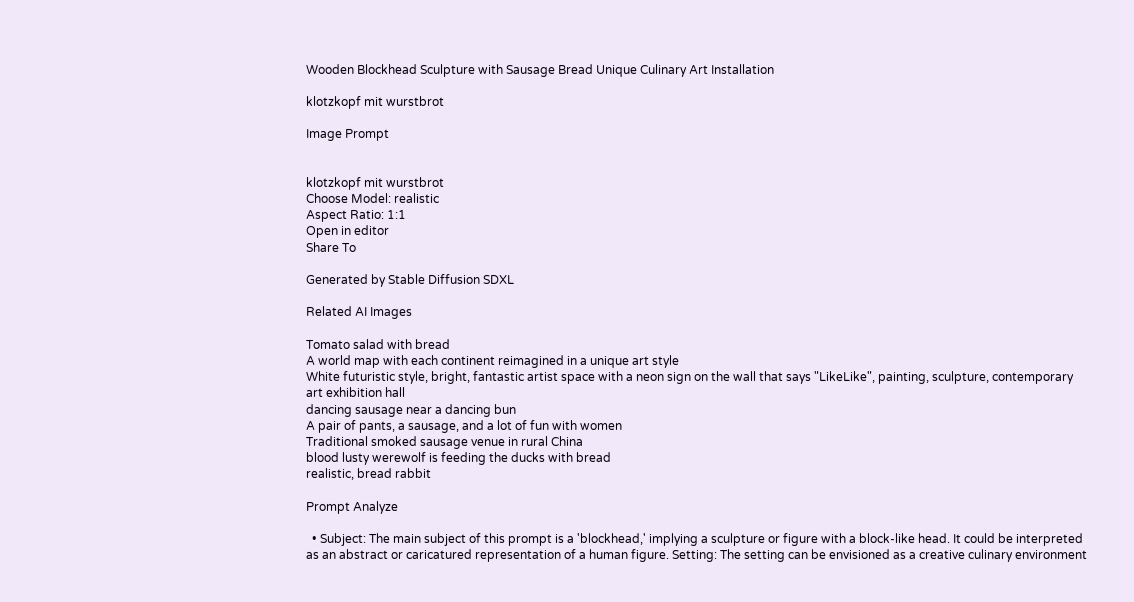Wooden Blockhead Sculpture with Sausage Bread Unique Culinary Art Installation

klotzkopf mit wurstbrot

Image Prompt


klotzkopf mit wurstbrot
Choose Model: realistic
Aspect Ratio: 1:1
Open in editor
Share To

Generated by Stable Diffusion SDXL

Related AI Images

Tomato salad with bread
A world map with each continent reimagined in a unique art style
White futuristic style, bright, fantastic artist space with a neon sign on the wall that says "LikeLike", painting, sculpture, contemporary art exhibition hall
dancing sausage near a dancing bun
A pair of pants, a sausage, and a lot of fun with women
Traditional smoked sausage venue in rural China
blood lusty werewolf is feeding the ducks with bread
realistic, bread rabbit

Prompt Analyze

  • Subject: The main subject of this prompt is a 'blockhead,' implying a sculpture or figure with a block-like head. It could be interpreted as an abstract or caricatured representation of a human figure. Setting: The setting can be envisioned as a creative culinary environment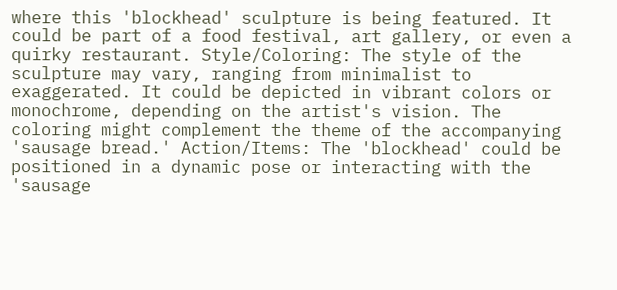where this 'blockhead' sculpture is being featured. It could be part of a food festival, art gallery, or even a quirky restaurant. Style/Coloring: The style of the sculpture may vary, ranging from minimalist to exaggerated. It could be depicted in vibrant colors or monochrome, depending on the artist's vision. The coloring might complement the theme of the accompanying 'sausage bread.' Action/Items: The 'blockhead' could be positioned in a dynamic pose or interacting with the 'sausage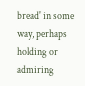bread' in some way, perhaps holding or admiring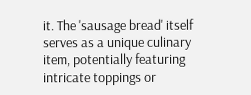it. The 'sausage bread' itself serves as a unique culinary item, potentially featuring intricate toppings or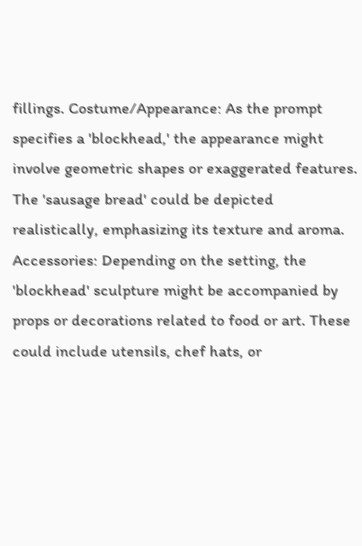fillings. Costume/Appearance: As the prompt specifies a 'blockhead,' the appearance might involve geometric shapes or exaggerated features. The 'sausage bread' could be depicted realistically, emphasizing its texture and aroma. Accessories: Depending on the setting, the 'blockhead' sculpture might be accompanied by props or decorations related to food or art. These could include utensils, chef hats, or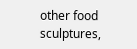other food sculptures,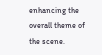enhancing the overall theme of the scene.